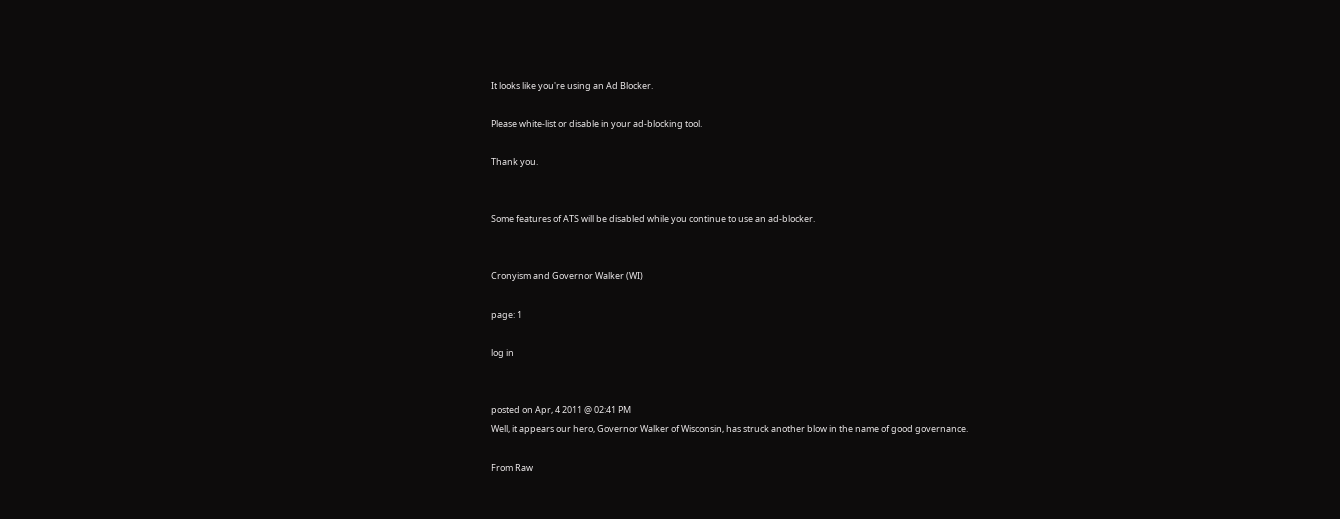It looks like you're using an Ad Blocker.

Please white-list or disable in your ad-blocking tool.

Thank you.


Some features of ATS will be disabled while you continue to use an ad-blocker.


Cronyism and Governor Walker (WI)

page: 1

log in


posted on Apr, 4 2011 @ 02:41 PM
Well, it appears our hero, Governor Walker of Wisconsin, has struck another blow in the name of good governance.

From Raw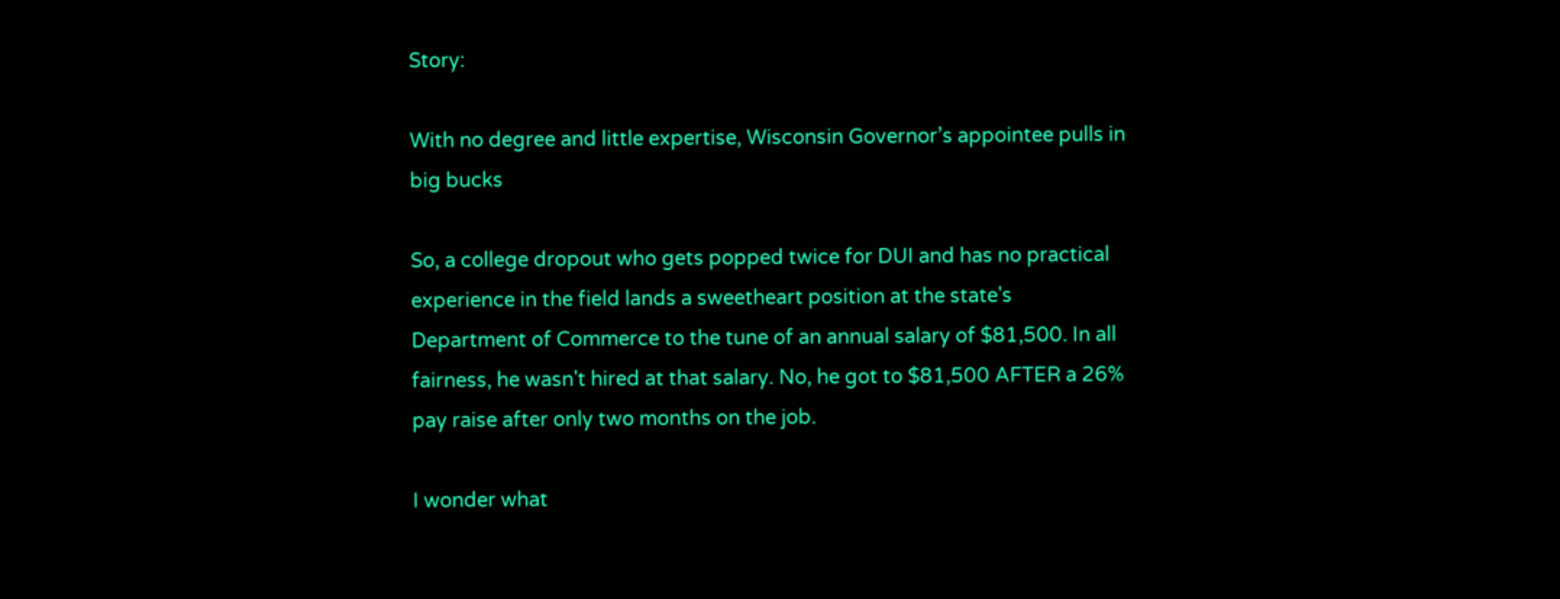Story:

With no degree and little expertise, Wisconsin Governor’s appointee pulls in big bucks

So, a college dropout who gets popped twice for DUI and has no practical experience in the field lands a sweetheart position at the state's Department of Commerce to the tune of an annual salary of $81,500. In all fairness, he wasn't hired at that salary. No, he got to $81,500 AFTER a 26% pay raise after only two months on the job.

I wonder what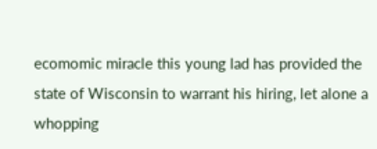ecomomic miracle this young lad has provided the state of Wisconsin to warrant his hiring, let alone a whopping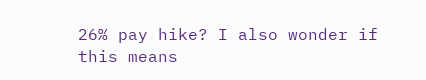26% pay hike? I also wonder if this means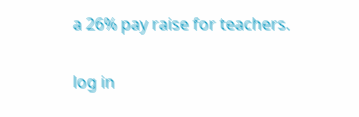a 26% pay raise for teachers.


log in